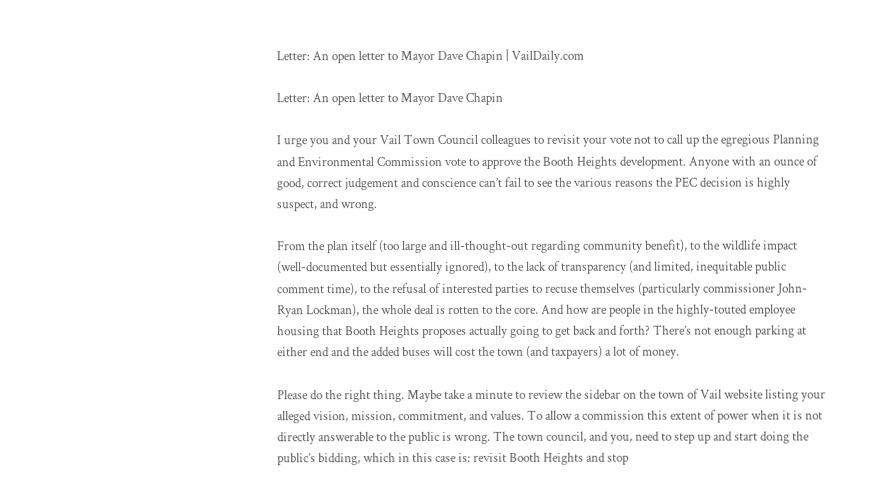Letter: An open letter to Mayor Dave Chapin | VailDaily.com

Letter: An open letter to Mayor Dave Chapin

I urge you and your Vail Town Council colleagues to revisit your vote not to call up the egregious Planning and Environmental Commission vote to approve the Booth Heights development. Anyone with an ounce of good, correct judgement and conscience can’t fail to see the various reasons the PEC decision is highly suspect, and wrong.

From the plan itself (too large and ill-thought-out regarding community benefit), to the wildlife impact (well-documented but essentially ignored), to the lack of transparency (and limited, inequitable public comment time), to the refusal of interested parties to recuse themselves (particularly commissioner John-Ryan Lockman), the whole deal is rotten to the core. And how are people in the highly-touted employee housing that Booth Heights proposes actually going to get back and forth? There’s not enough parking at either end and the added buses will cost the town (and taxpayers) a lot of money.

Please do the right thing. Maybe take a minute to review the sidebar on the town of Vail website listing your alleged vision, mission, commitment, and values. To allow a commission this extent of power when it is not directly answerable to the public is wrong. The town council, and you, need to step up and start doing the public’s bidding, which in this case is: revisit Booth Heights and stop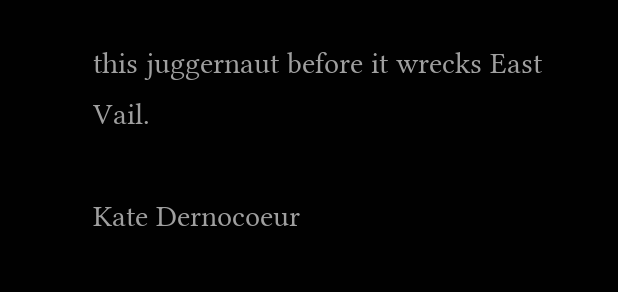this juggernaut before it wrecks East Vail.

Kate Dernocoeur